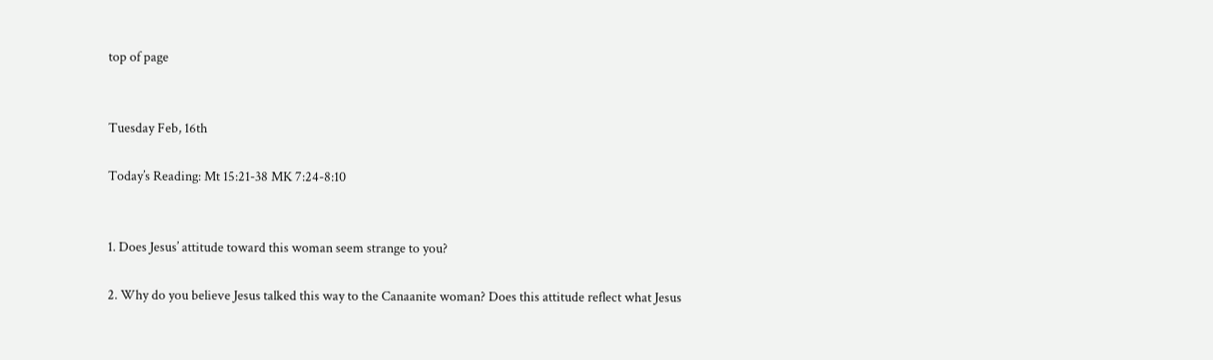top of page


Tuesday Feb, 16th

Today’s Reading: Mt 15:21-38 MK 7:24-8:10


1. Does Jesus’ attitude toward this woman seem strange to you?

2. Why do you believe Jesus talked this way to the Canaanite woman? Does this attitude reflect what Jesus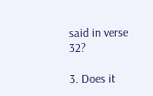said in verse 32?

3. Does it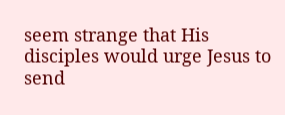seem strange that His disciples would urge Jesus to send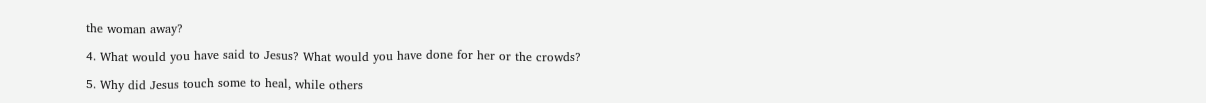the woman away?

4. What would you have said to Jesus? What would you have done for her or the crowds?

5. Why did Jesus touch some to heal, while others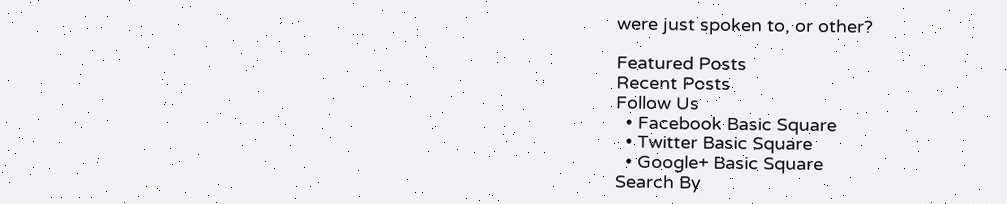were just spoken to, or other?

Featured Posts
Recent Posts
Follow Us
  • Facebook Basic Square
  • Twitter Basic Square
  • Google+ Basic Square
Search By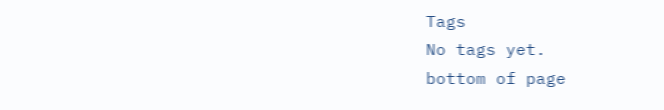Tags
No tags yet.
bottom of page